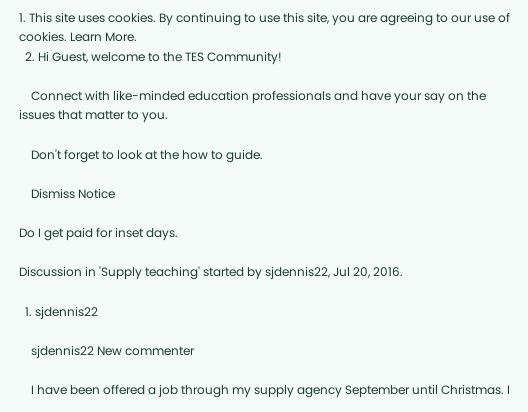1. This site uses cookies. By continuing to use this site, you are agreeing to our use of cookies. Learn More.
  2. Hi Guest, welcome to the TES Community!

    Connect with like-minded education professionals and have your say on the issues that matter to you.

    Don't forget to look at the how to guide.

    Dismiss Notice

Do I get paid for inset days.

Discussion in 'Supply teaching' started by sjdennis22, Jul 20, 2016.

  1. sjdennis22

    sjdennis22 New commenter

    I have been offered a job through my supply agency September until Christmas. I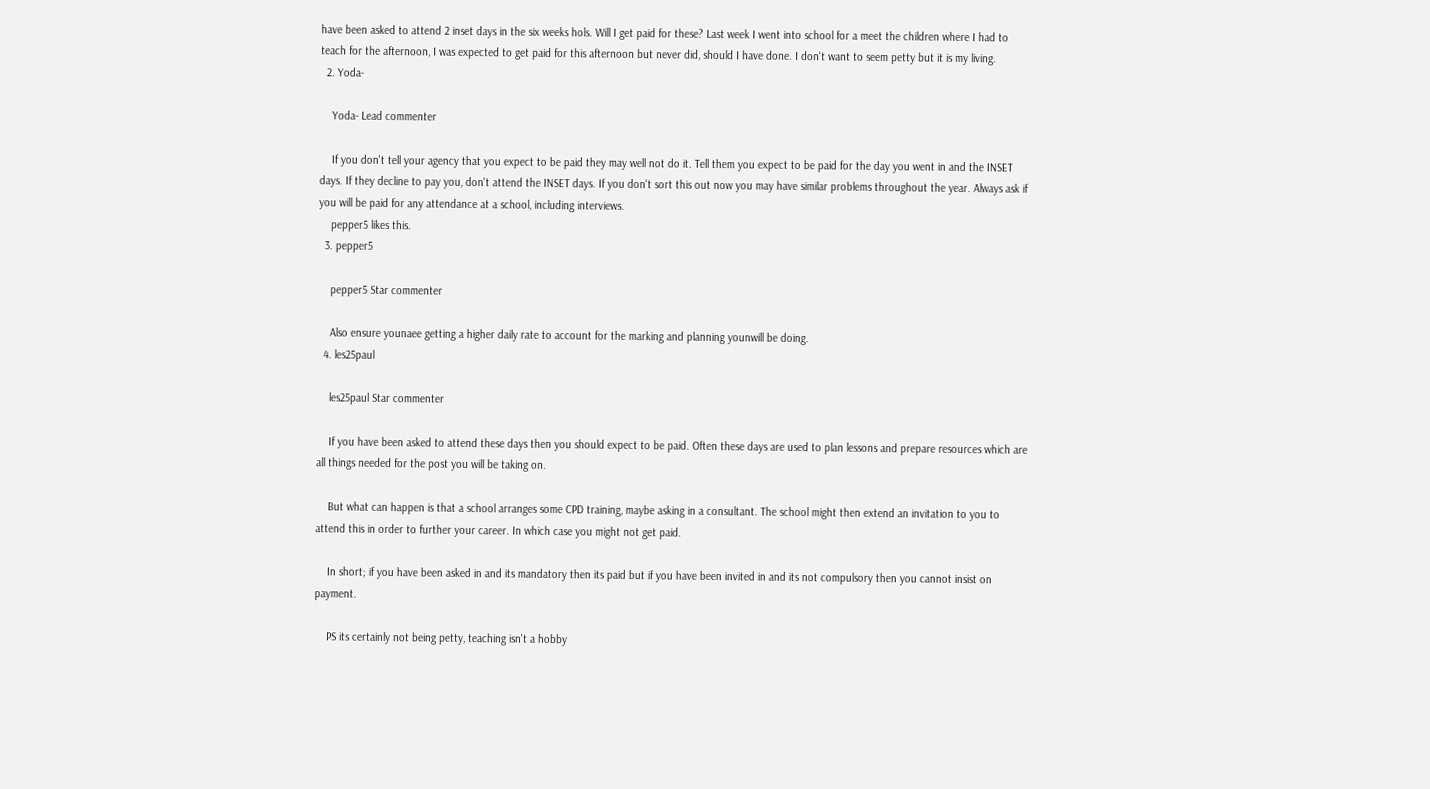have been asked to attend 2 inset days in the six weeks hols. Will I get paid for these? Last week I went into school for a meet the children where I had to teach for the afternoon, I was expected to get paid for this afternoon but never did, should I have done. I don't want to seem petty but it is my living.
  2. Yoda-

    Yoda- Lead commenter

    If you don't tell your agency that you expect to be paid they may well not do it. Tell them you expect to be paid for the day you went in and the INSET days. If they decline to pay you, don't attend the INSET days. If you don't sort this out now you may have similar problems throughout the year. Always ask if you will be paid for any attendance at a school, including interviews.
    pepper5 likes this.
  3. pepper5

    pepper5 Star commenter

    Also ensure younaee getting a higher daily rate to account for the marking and planning younwill be doing.
  4. les25paul

    les25paul Star commenter

    If you have been asked to attend these days then you should expect to be paid. Often these days are used to plan lessons and prepare resources which are all things needed for the post you will be taking on.

    But what can happen is that a school arranges some CPD training, maybe asking in a consultant. The school might then extend an invitation to you to attend this in order to further your career. In which case you might not get paid.

    In short; if you have been asked in and its mandatory then its paid but if you have been invited in and its not compulsory then you cannot insist on payment.

    PS its certainly not being petty, teaching isn't a hobby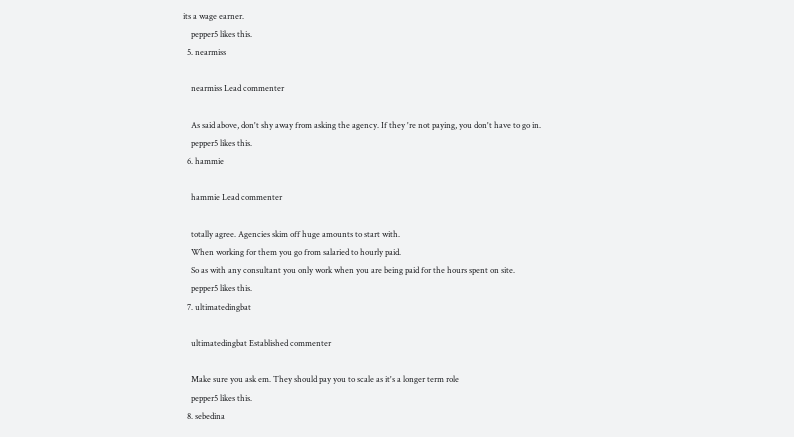its a wage earner.
    pepper5 likes this.
  5. nearmiss

    nearmiss Lead commenter

    As said above, don't shy away from asking the agency. If they 're not paying, you don't have to go in.
    pepper5 likes this.
  6. hammie

    hammie Lead commenter

    totally agree. Agencies skim off huge amounts to start with.
    When working for them you go from salaried to hourly paid.
    So as with any consultant you only work when you are being paid for the hours spent on site.
    pepper5 likes this.
  7. ultimatedingbat

    ultimatedingbat Established commenter

    Make sure you ask em. They should pay you to scale as it's a longer term role
    pepper5 likes this.
  8. sebedina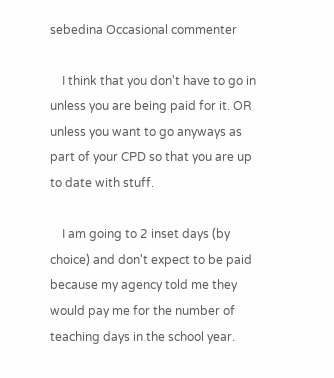sebedina Occasional commenter

    I think that you don't have to go in unless you are being paid for it. OR unless you want to go anyways as part of your CPD so that you are up to date with stuff.

    I am going to 2 inset days (by choice) and don't expect to be paid because my agency told me they would pay me for the number of teaching days in the school year.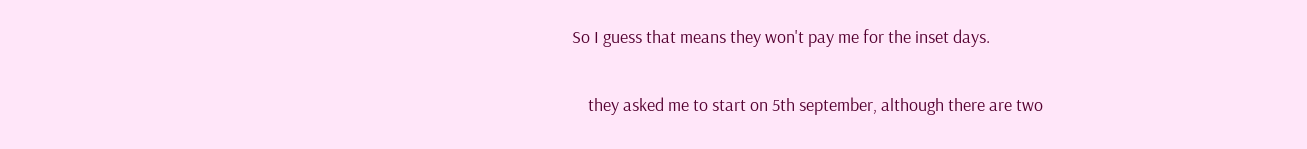So I guess that means they won't pay me for the inset days.

    they asked me to start on 5th september, although there are two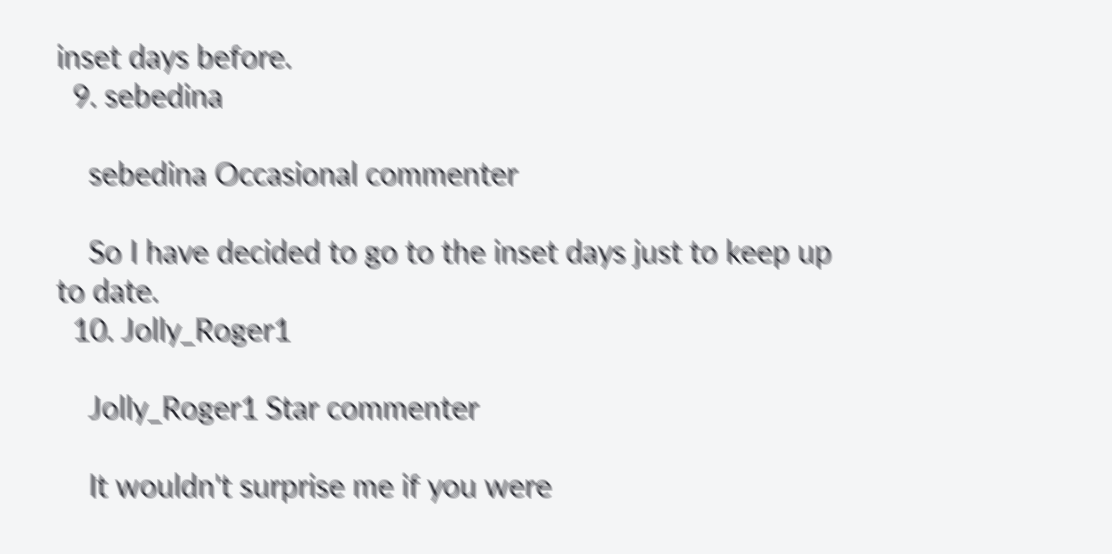inset days before.
  9. sebedina

    sebedina Occasional commenter

    So I have decided to go to the inset days just to keep up to date.
  10. Jolly_Roger1

    Jolly_Roger1 Star commenter

    It wouldn't surprise me if you were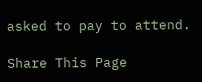asked to pay to attend.

Share This Page